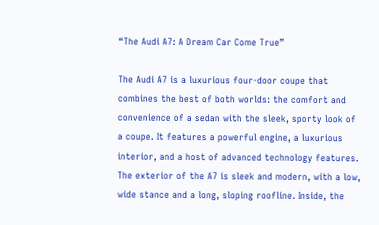“The Audi A7: A Dream Car Come True”

The Audi A7 is a luxurious four-door coupe that combines the best of both worlds: the comfort and convenience of a sedan with the sleek, sporty look of a coupe. It features a powerful engine, a luxurious interior, and a host of advanced technology features. The exterior of the A7 is sleek and modern, with a low, wide stance and a long, sloping roofline. Inside, the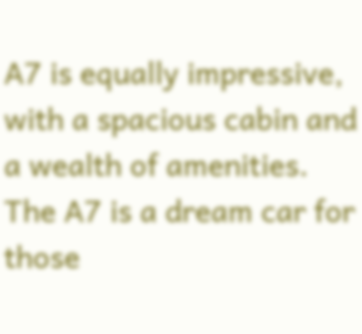A7 is equally impressive, with a spacious cabin and a wealth of amenities. The A7 is a dream car for those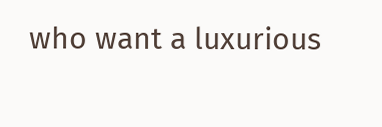who want a luxurious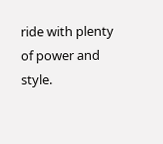ride with plenty of power and style.